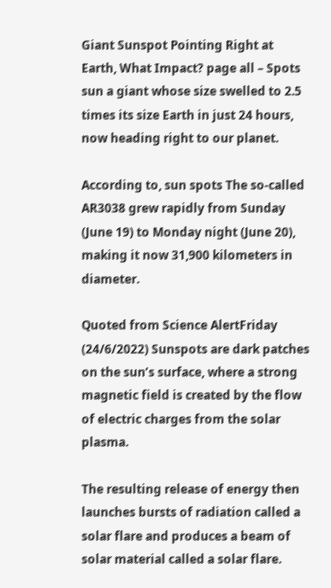Giant Sunspot Pointing Right at Earth, What Impact? page all – Spots sun a giant whose size swelled to 2.5 times its size Earth in just 24 hours, now heading right to our planet.

According to, sun spots The so-called AR3038 grew rapidly from Sunday (June 19) to Monday night (June 20), making it now 31,900 kilometers in diameter.

Quoted from Science AlertFriday (24/6/2022) Sunspots are dark patches on the sun’s surface, where a strong magnetic field is created by the flow of electric charges from the solar plasma.

The resulting release of energy then launches bursts of radiation called a solar flare and produces a beam of solar material called a solar flare.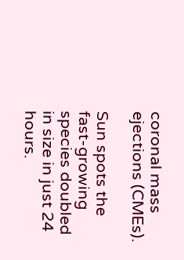coronal mass ejections (CMEs).

Sun spots the fast-growing species doubled in size in just 24 hours.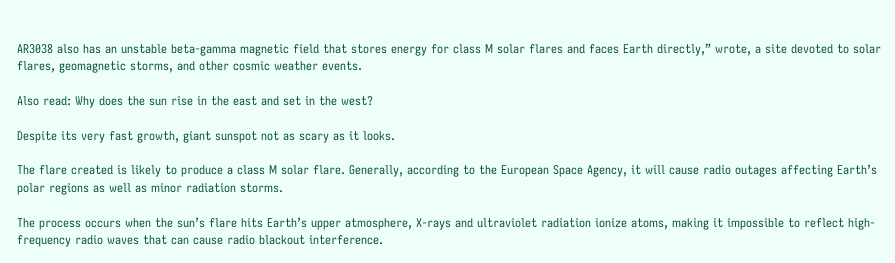AR3038 also has an unstable beta-gamma magnetic field that stores energy for class M solar flares and faces Earth directly,” wrote, a site devoted to solar flares, geomagnetic storms, and other cosmic weather events.

Also read: Why does the sun rise in the east and set in the west?

Despite its very fast growth, giant sunspot not as scary as it looks.

The flare created is likely to produce a class M solar flare. Generally, according to the European Space Agency, it will cause radio outages affecting Earth’s polar regions as well as minor radiation storms.

The process occurs when the sun’s flare hits Earth’s upper atmosphere, X-rays and ultraviolet radiation ionize atoms, making it impossible to reflect high-frequency radio waves that can cause radio blackout interference.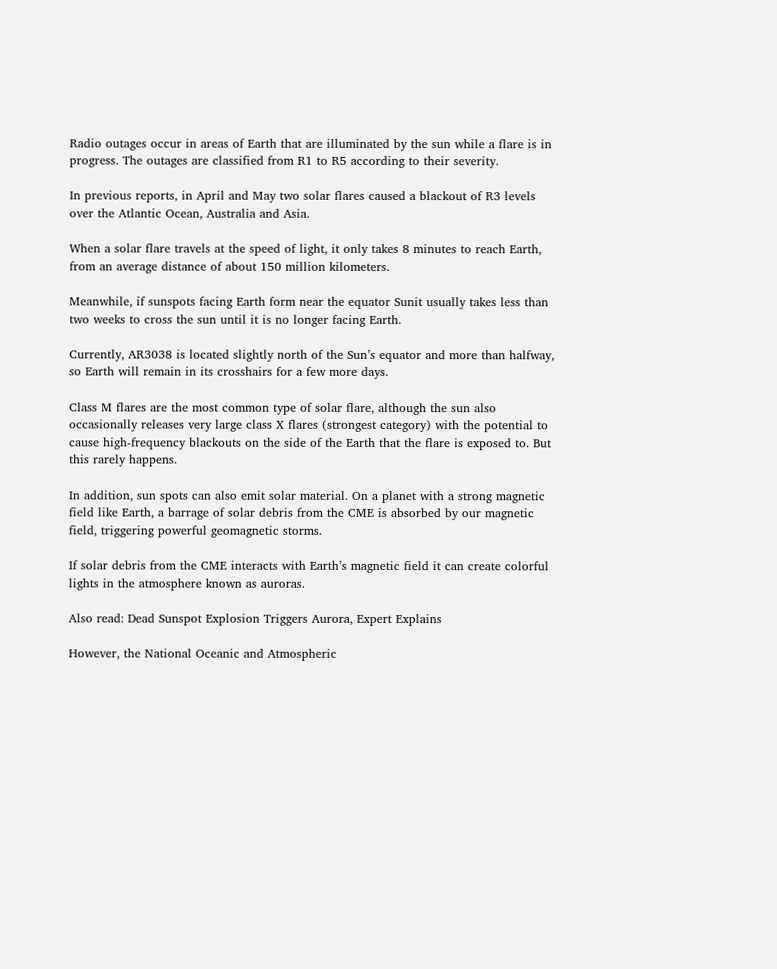Radio outages occur in areas of Earth that are illuminated by the sun while a flare is in progress. The outages are classified from R1 to R5 according to their severity.

In previous reports, in April and May two solar flares caused a blackout of R3 levels over the Atlantic Ocean, Australia and Asia.

When a solar flare travels at the speed of light, it only takes 8 minutes to reach Earth, from an average distance of about 150 million kilometers.

Meanwhile, if sunspots facing Earth form near the equator Sunit usually takes less than two weeks to cross the sun until it is no longer facing Earth.

Currently, AR3038 is located slightly north of the Sun’s equator and more than halfway, so Earth will remain in its crosshairs for a few more days.

Class M flares are the most common type of solar flare, although the sun also occasionally releases very large class X flares (strongest category) with the potential to cause high-frequency blackouts on the side of the Earth that the flare is exposed to. But this rarely happens.

In addition, sun spots can also emit solar material. On a planet with a strong magnetic field like Earth, a barrage of solar debris from the CME is absorbed by our magnetic field, triggering powerful geomagnetic storms.

If solar debris from the CME interacts with Earth’s magnetic field it can create colorful lights in the atmosphere known as auroras.

Also read: Dead Sunspot Explosion Triggers Aurora, Expert Explains

However, the National Oceanic and Atmospheric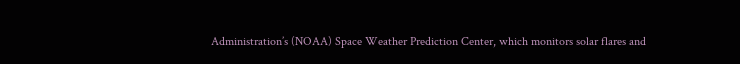Administration’s (NOAA) Space Weather Prediction Center, which monitors solar flares and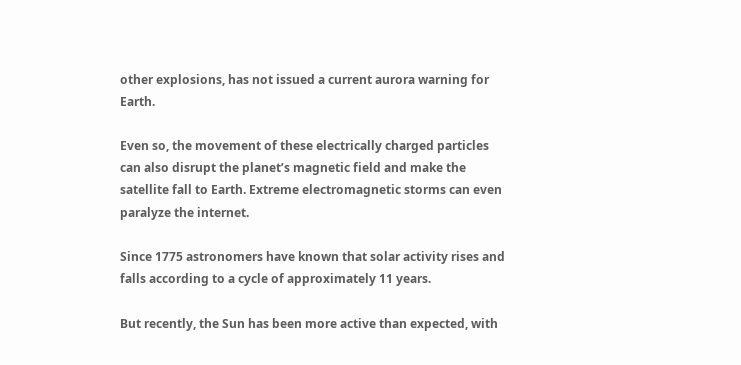other explosions, has not issued a current aurora warning for Earth.

Even so, the movement of these electrically charged particles can also disrupt the planet’s magnetic field and make the satellite fall to Earth. Extreme electromagnetic storms can even paralyze the internet.

Since 1775 astronomers have known that solar activity rises and falls according to a cycle of approximately 11 years.

But recently, the Sun has been more active than expected, with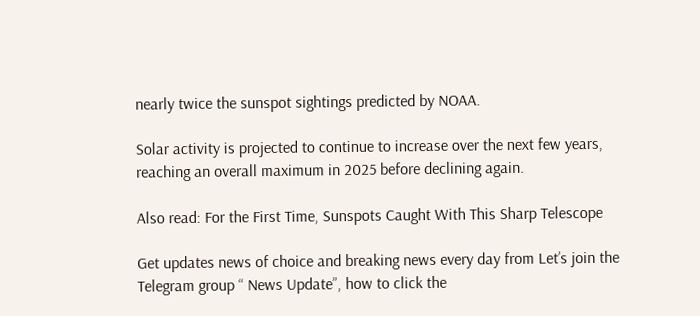nearly twice the sunspot sightings predicted by NOAA.

Solar activity is projected to continue to increase over the next few years, reaching an overall maximum in 2025 before declining again.

Also read: For the First Time, Sunspots Caught With This Sharp Telescope

Get updates news of choice and breaking news every day from Let’s join the Telegram group “ News Update”, how to click the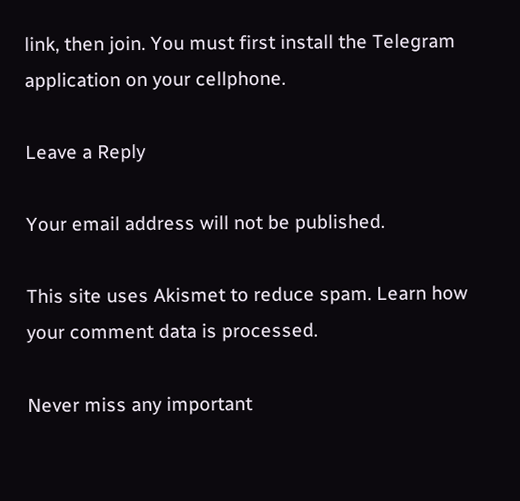link, then join. You must first install the Telegram application on your cellphone.

Leave a Reply

Your email address will not be published.

This site uses Akismet to reduce spam. Learn how your comment data is processed.

Never miss any important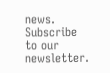news. Subscribe to our newsletter.